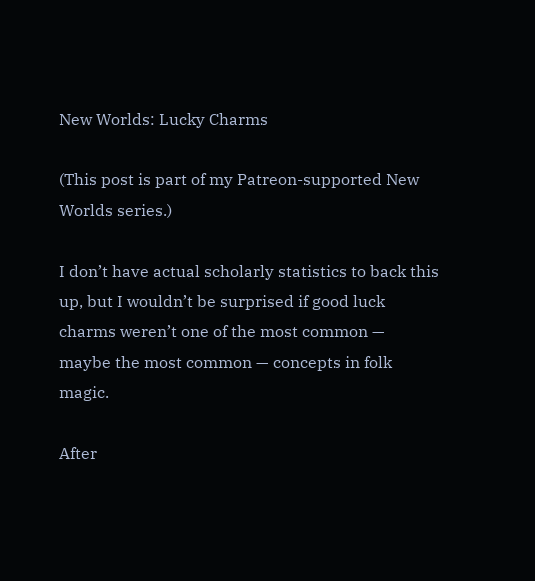New Worlds: Lucky Charms

(This post is part of my Patreon-supported New Worlds series.)

I don’t have actual scholarly statistics to back this up, but I wouldn’t be surprised if good luck charms weren’t one of the most common — maybe the most common — concepts in folk magic.

After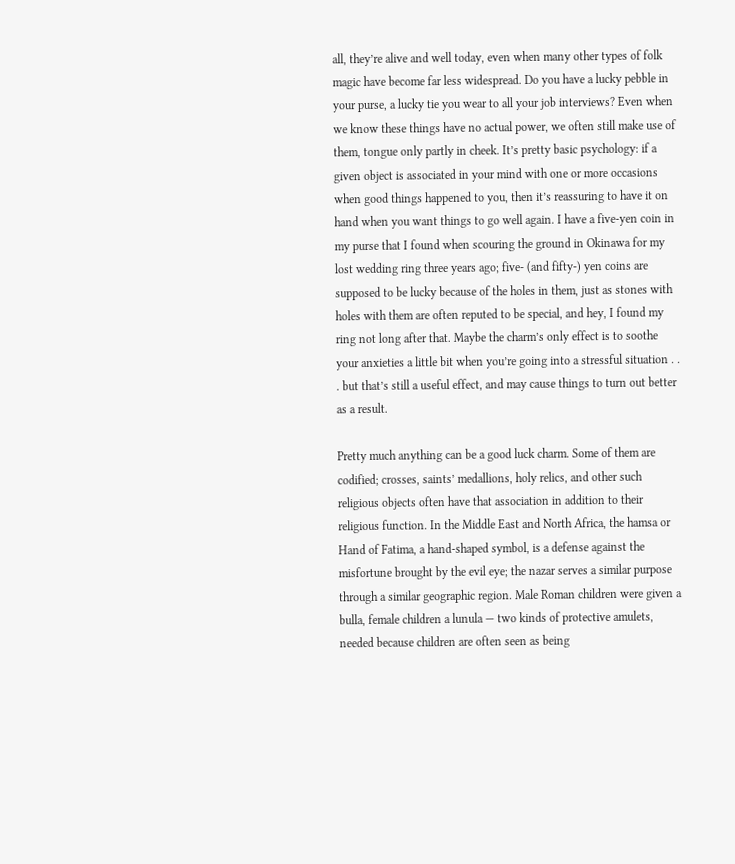all, they’re alive and well today, even when many other types of folk magic have become far less widespread. Do you have a lucky pebble in your purse, a lucky tie you wear to all your job interviews? Even when we know these things have no actual power, we often still make use of them, tongue only partly in cheek. It’s pretty basic psychology: if a given object is associated in your mind with one or more occasions when good things happened to you, then it’s reassuring to have it on hand when you want things to go well again. I have a five-yen coin in my purse that I found when scouring the ground in Okinawa for my lost wedding ring three years ago; five- (and fifty-) yen coins are supposed to be lucky because of the holes in them, just as stones with holes with them are often reputed to be special, and hey, I found my ring not long after that. Maybe the charm’s only effect is to soothe your anxieties a little bit when you’re going into a stressful situation . . . but that’s still a useful effect, and may cause things to turn out better as a result.

Pretty much anything can be a good luck charm. Some of them are codified; crosses, saints’ medallions, holy relics, and other such religious objects often have that association in addition to their religious function. In the Middle East and North Africa, the hamsa or Hand of Fatima, a hand-shaped symbol, is a defense against the misfortune brought by the evil eye; the nazar serves a similar purpose through a similar geographic region. Male Roman children were given a bulla, female children a lunula — two kinds of protective amulets, needed because children are often seen as being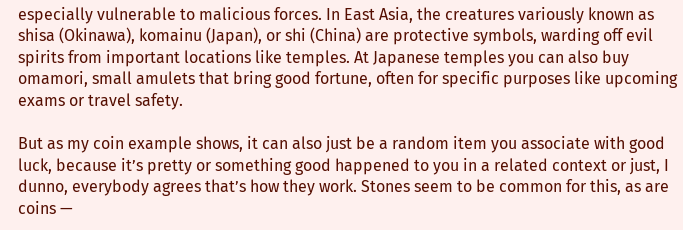especially vulnerable to malicious forces. In East Asia, the creatures variously known as shisa (Okinawa), komainu (Japan), or shi (China) are protective symbols, warding off evil spirits from important locations like temples. At Japanese temples you can also buy omamori, small amulets that bring good fortune, often for specific purposes like upcoming exams or travel safety.

But as my coin example shows, it can also just be a random item you associate with good luck, because it’s pretty or something good happened to you in a related context or just, I dunno, everybody agrees that’s how they work. Stones seem to be common for this, as are coins —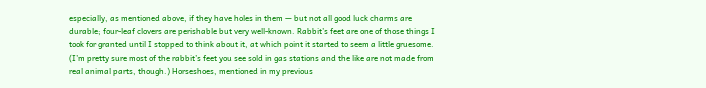especially, as mentioned above, if they have holes in them — but not all good luck charms are durable; four-leaf clovers are perishable but very well-known. Rabbit’s feet are one of those things I took for granted until I stopped to think about it, at which point it started to seem a little gruesome. (I’m pretty sure most of the rabbit’s feet you see sold in gas stations and the like are not made from real animal parts, though.) Horseshoes, mentioned in my previous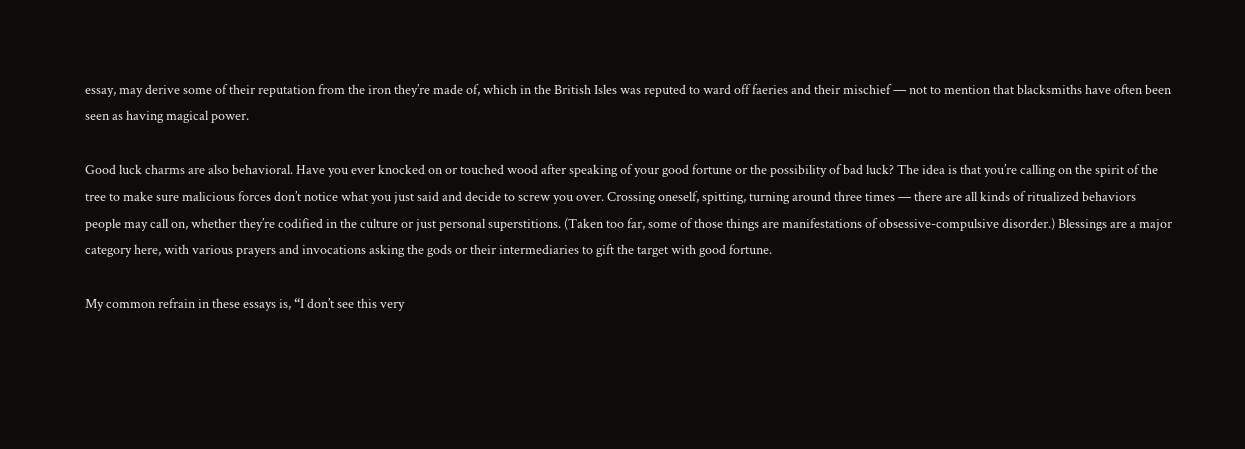essay, may derive some of their reputation from the iron they’re made of, which in the British Isles was reputed to ward off faeries and their mischief — not to mention that blacksmiths have often been seen as having magical power.

Good luck charms are also behavioral. Have you ever knocked on or touched wood after speaking of your good fortune or the possibility of bad luck? The idea is that you’re calling on the spirit of the tree to make sure malicious forces don’t notice what you just said and decide to screw you over. Crossing oneself, spitting, turning around three times — there are all kinds of ritualized behaviors people may call on, whether they’re codified in the culture or just personal superstitions. (Taken too far, some of those things are manifestations of obsessive-compulsive disorder.) Blessings are a major category here, with various prayers and invocations asking the gods or their intermediaries to gift the target with good fortune.

My common refrain in these essays is, “I don’t see this very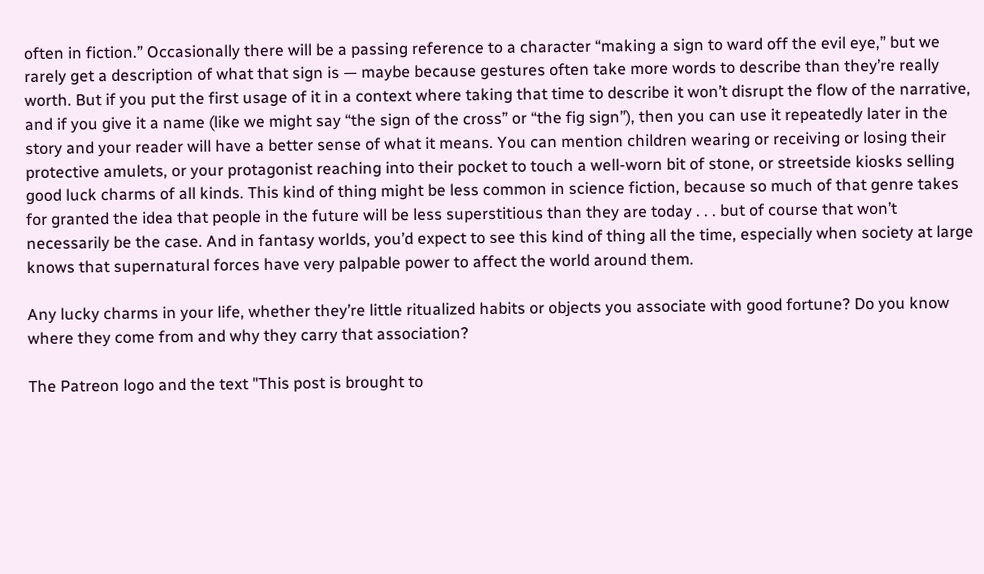often in fiction.” Occasionally there will be a passing reference to a character “making a sign to ward off the evil eye,” but we rarely get a description of what that sign is — maybe because gestures often take more words to describe than they’re really worth. But if you put the first usage of it in a context where taking that time to describe it won’t disrupt the flow of the narrative, and if you give it a name (like we might say “the sign of the cross” or “the fig sign”), then you can use it repeatedly later in the story and your reader will have a better sense of what it means. You can mention children wearing or receiving or losing their protective amulets, or your protagonist reaching into their pocket to touch a well-worn bit of stone, or streetside kiosks selling good luck charms of all kinds. This kind of thing might be less common in science fiction, because so much of that genre takes for granted the idea that people in the future will be less superstitious than they are today . . . but of course that won’t necessarily be the case. And in fantasy worlds, you’d expect to see this kind of thing all the time, especially when society at large knows that supernatural forces have very palpable power to affect the world around them.

Any lucky charms in your life, whether they’re little ritualized habits or objects you associate with good fortune? Do you know where they come from and why they carry that association?

The Patreon logo and the text "This post is brought to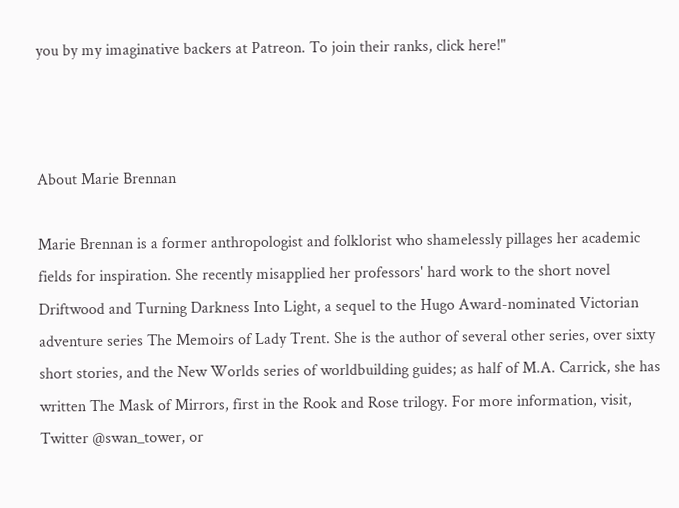you by my imaginative backers at Patreon. To join their ranks, click here!"



About Marie Brennan

Marie Brennan is a former anthropologist and folklorist who shamelessly pillages her academic fields for inspiration. She recently misapplied her professors' hard work to the short novel Driftwood and Turning Darkness Into Light, a sequel to the Hugo Award-nominated Victorian adventure series The Memoirs of Lady Trent. She is the author of several other series, over sixty short stories, and the New Worlds series of worldbuilding guides; as half of M.A. Carrick, she has written The Mask of Mirrors, first in the Rook and Rose trilogy. For more information, visit, Twitter @swan_tower, or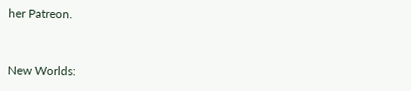her Patreon.


New Worlds: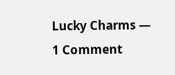Lucky Charms — 1 Comment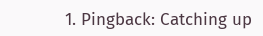1. Pingback: Catching up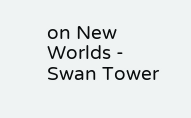on New Worlds - Swan Tower